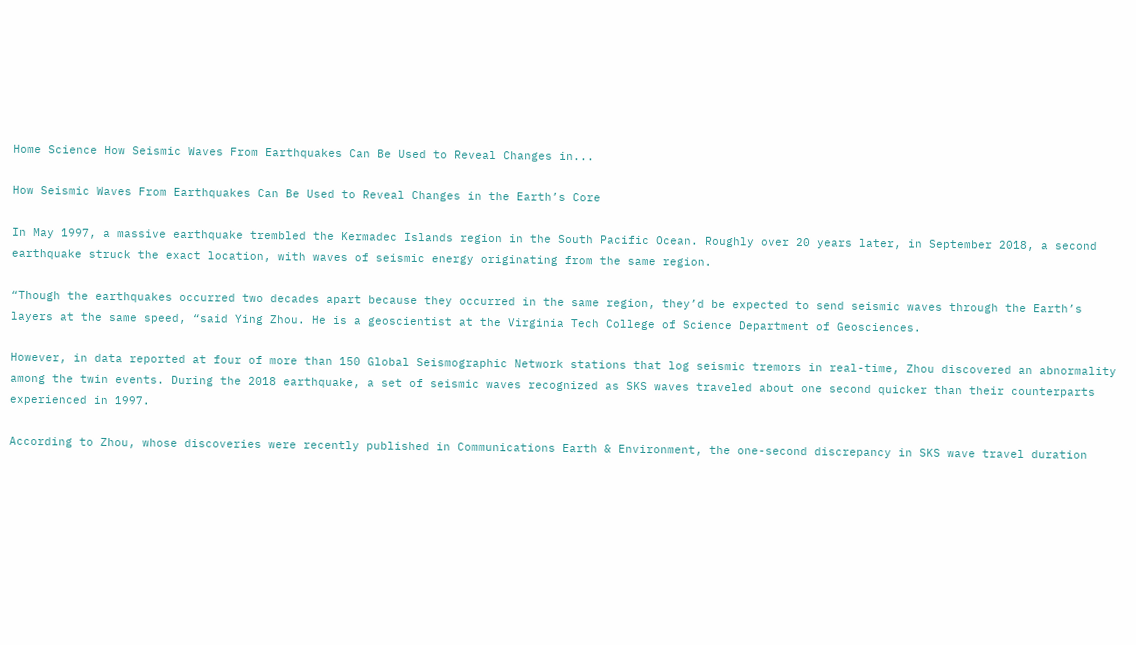Home Science How Seismic Waves From Earthquakes Can Be Used to Reveal Changes in...

How Seismic Waves From Earthquakes Can Be Used to Reveal Changes in the Earth’s Core

In May 1997, a massive earthquake trembled the Kermadec Islands region in the South Pacific Ocean. Roughly over 20 years later, in September 2018, a second earthquake struck the exact location, with waves of seismic energy originating from the same region.

“Though the earthquakes occurred two decades apart because they occurred in the same region, they’d be expected to send seismic waves through the Earth’s layers at the same speed, “said Ying Zhou. He is a geoscientist at the Virginia Tech College of Science Department of Geosciences.

However, in data reported at four of more than 150 Global Seismographic Network stations that log seismic tremors in real-time, Zhou discovered an abnormality among the twin events. During the 2018 earthquake, a set of seismic waves recognized as SKS waves traveled about one second quicker than their counterparts experienced in 1997.

According to Zhou, whose discoveries were recently published in Communications Earth & Environment, the one-second discrepancy in SKS wave travel duration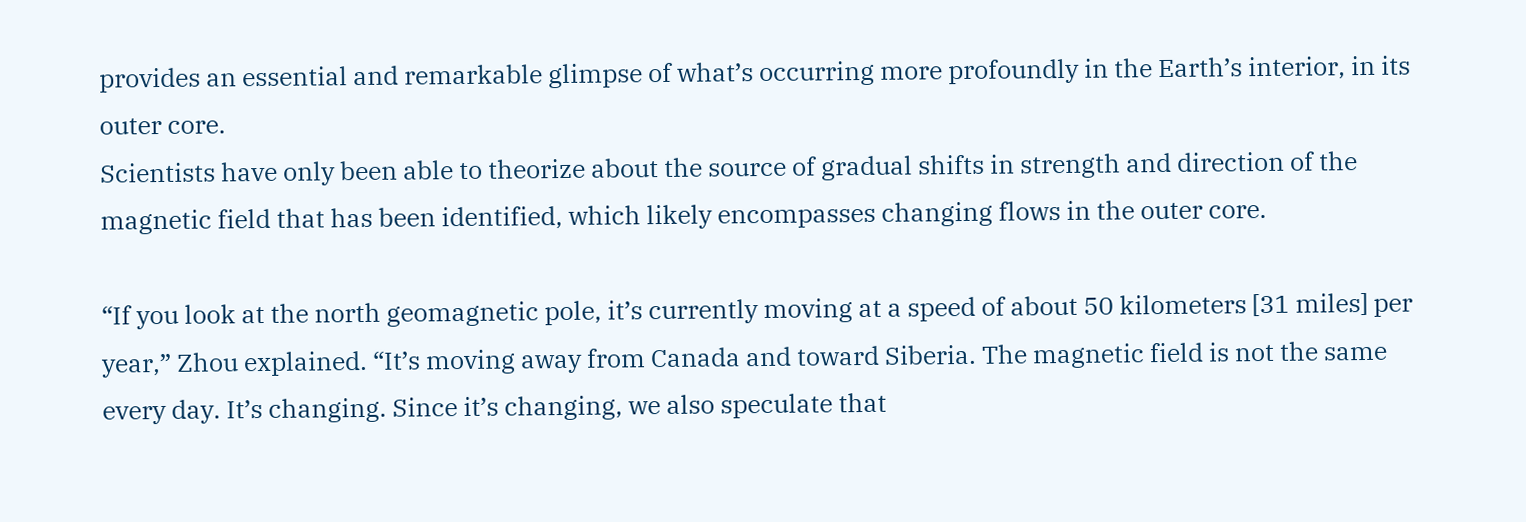provides an essential and remarkable glimpse of what’s occurring more profoundly in the Earth’s interior, in its outer core.
Scientists have only been able to theorize about the source of gradual shifts in strength and direction of the magnetic field that has been identified, which likely encompasses changing flows in the outer core.

“If you look at the north geomagnetic pole, it’s currently moving at a speed of about 50 kilometers [31 miles] per year,” Zhou explained. “It’s moving away from Canada and toward Siberia. The magnetic field is not the same every day. It’s changing. Since it’s changing, we also speculate that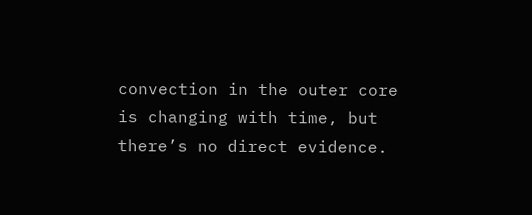convection in the outer core is changing with time, but there’s no direct evidence.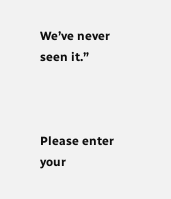We’ve never seen it.”



Please enter your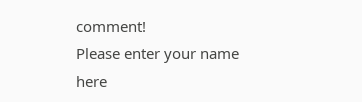comment!
Please enter your name here